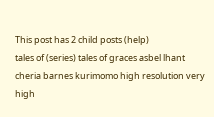This post has 2 child posts (help)
tales of (series) tales of graces asbel lhant cheria barnes kurimomo high resolution very high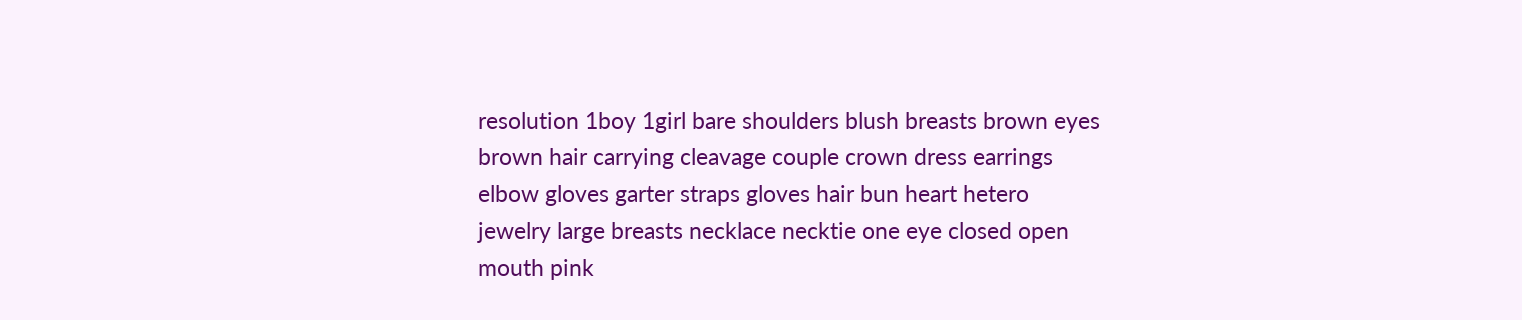resolution 1boy 1girl bare shoulders blush breasts brown eyes brown hair carrying cleavage couple crown dress earrings elbow gloves garter straps gloves hair bun heart hetero jewelry large breasts necklace necktie one eye closed open mouth pink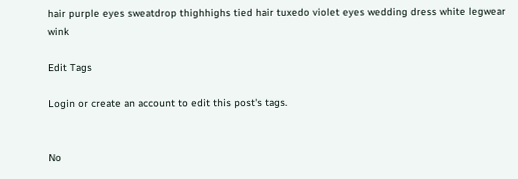hair purple eyes sweatdrop thighhighs tied hair tuxedo violet eyes wedding dress white legwear wink

Edit Tags

Login or create an account to edit this post's tags.


No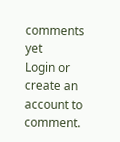comments yet
Login or create an account to comment.